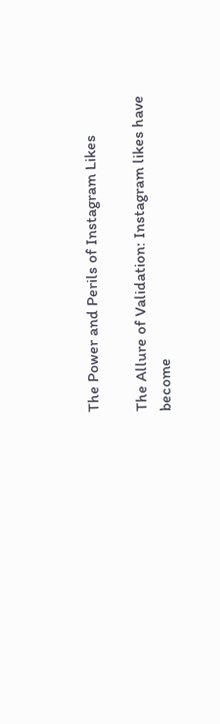The Power and Perils of Instagram Likes

The Allure of Validation: Instagram likes have become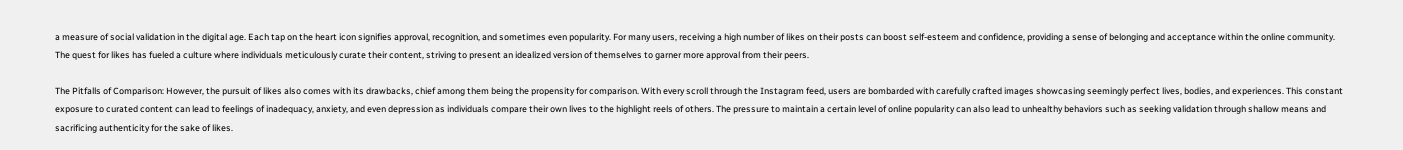a measure of social validation in the digital age. Each tap on the heart icon signifies approval, recognition, and sometimes even popularity. For many users, receiving a high number of likes on their posts can boost self-esteem and confidence, providing a sense of belonging and acceptance within the online community. The quest for likes has fueled a culture where individuals meticulously curate their content, striving to present an idealized version of themselves to garner more approval from their peers.

The Pitfalls of Comparison: However, the pursuit of likes also comes with its drawbacks, chief among them being the propensity for comparison. With every scroll through the Instagram feed, users are bombarded with carefully crafted images showcasing seemingly perfect lives, bodies, and experiences. This constant exposure to curated content can lead to feelings of inadequacy, anxiety, and even depression as individuals compare their own lives to the highlight reels of others. The pressure to maintain a certain level of online popularity can also lead to unhealthy behaviors such as seeking validation through shallow means and sacrificing authenticity for the sake of likes.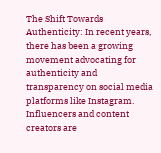The Shift Towards Authenticity: In recent years, there has been a growing movement advocating for authenticity and transparency on social media platforms like Instagram. Influencers and content creators are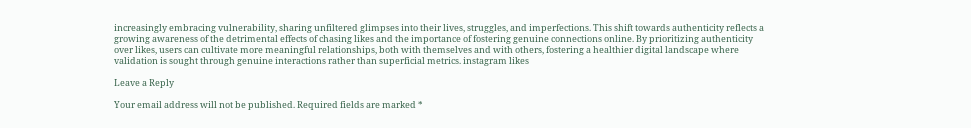increasingly embracing vulnerability, sharing unfiltered glimpses into their lives, struggles, and imperfections. This shift towards authenticity reflects a growing awareness of the detrimental effects of chasing likes and the importance of fostering genuine connections online. By prioritizing authenticity over likes, users can cultivate more meaningful relationships, both with themselves and with others, fostering a healthier digital landscape where validation is sought through genuine interactions rather than superficial metrics. instagram likes

Leave a Reply

Your email address will not be published. Required fields are marked *